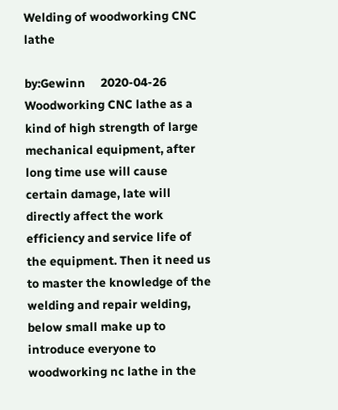Welding of woodworking CNC lathe

by:Gewinn     2020-04-26
Woodworking CNC lathe as a kind of high strength of large mechanical equipment, after long time use will cause certain damage, late will directly affect the work efficiency and service life of the equipment. Then it need us to master the knowledge of the welding and repair welding, below small make up to introduce everyone to woodworking nc lathe in the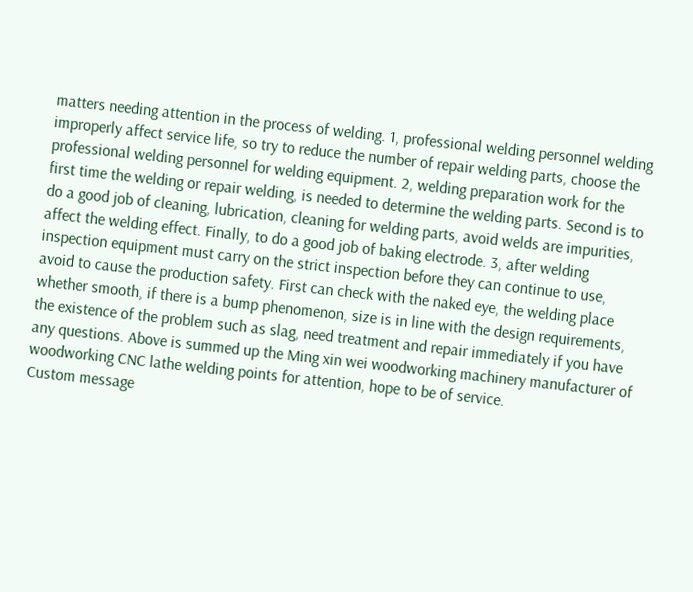matters needing attention in the process of welding. 1, professional welding personnel welding improperly affect service life, so try to reduce the number of repair welding parts, choose the professional welding personnel for welding equipment. 2, welding preparation work for the first time the welding or repair welding, is needed to determine the welding parts. Second is to do a good job of cleaning, lubrication, cleaning for welding parts, avoid welds are impurities, affect the welding effect. Finally, to do a good job of baking electrode. 3, after welding inspection equipment must carry on the strict inspection before they can continue to use, avoid to cause the production safety. First can check with the naked eye, the welding place whether smooth, if there is a bump phenomenon, size is in line with the design requirements, the existence of the problem such as slag, need treatment and repair immediately if you have any questions. Above is summed up the Ming xin wei woodworking machinery manufacturer of woodworking CNC lathe welding points for attention, hope to be of service.
Custom message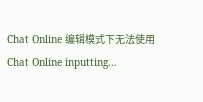Chat Online 编辑模式下无法使用
Chat Online inputting...